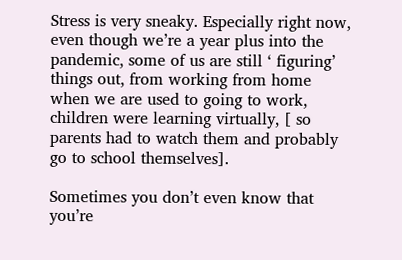Stress is very sneaky. Especially right now, even though we’re a year plus into the pandemic, some of us are still ‘ figuring’ things out, from working from home when we are used to going to work, children were learning virtually, [ so parents had to watch them and probably go to school themselves].

Sometimes you don’t even know that you’re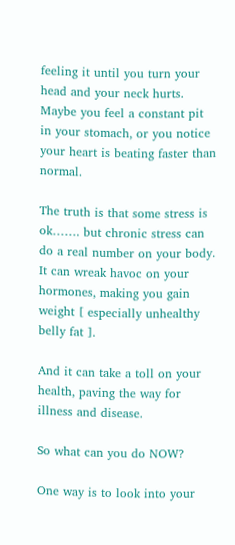feeling it until you turn your head and your neck hurts. Maybe you feel a constant pit in your stomach, or you notice your heart is beating faster than normal.

The truth is that some stress is ok……. but chronic stress can do a real number on your body. It can wreak havoc on your hormones, making you gain weight [ especially unhealthy belly fat ].

And it can take a toll on your health, paving the way for illness and disease.

So what can you do NOW?

One way is to look into your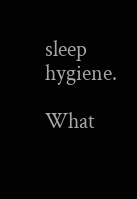sleep hygiene.

What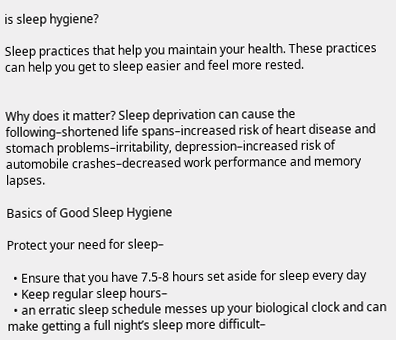is sleep hygiene?

Sleep practices that help you maintain your health. These practices can help you get to sleep easier and feel more rested.


Why does it matter? Sleep deprivation can cause the following–shortened life spans–increased risk of heart disease and stomach problems–irritability, depression–increased risk of automobile crashes–decreased work performance and memory lapses.

Basics of Good Sleep Hygiene

Protect your need for sleep–

  • Ensure that you have 7.5-8 hours set aside for sleep every day
  • Keep regular sleep hours–
  • an erratic sleep schedule messes up your biological clock and can make getting a full night’s sleep more difficult–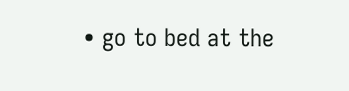• go to bed at the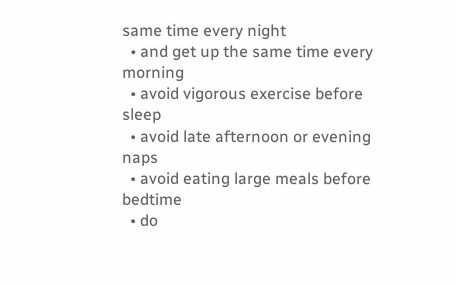same time every night
  • and get up the same time every morning
  • avoid vigorous exercise before sleep
  • avoid late afternoon or evening naps
  • avoid eating large meals before bedtime
  • do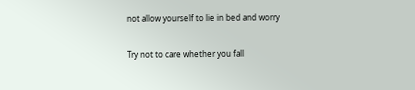not allow yourself to lie in bed and worry

Try not to care whether you fall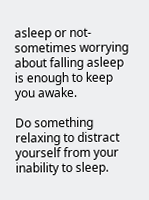asleep or not-sometimes worrying about falling asleep is enough to keep you awake.

Do something relaxing to distract yourself from your inability to sleep.